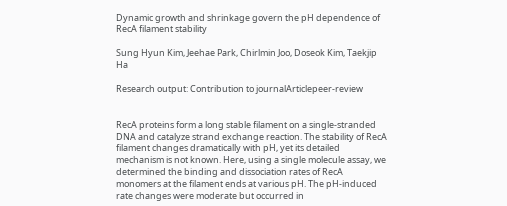Dynamic growth and shrinkage govern the pH dependence of RecA filament stability

Sung Hyun Kim, Jeehae Park, Chirlmin Joo, Doseok Kim, Taekjip Ha

Research output: Contribution to journalArticlepeer-review


RecA proteins form a long stable filament on a single-stranded DNA and catalyze strand exchange reaction. The stability of RecA filament changes dramatically with pH, yet its detailed mechanism is not known. Here, using a single molecule assay, we determined the binding and dissociation rates of RecA monomers at the filament ends at various pH. The pH-induced rate changes were moderate but occurred in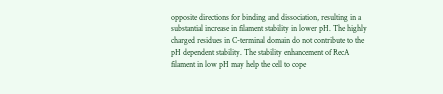opposite directions for binding and dissociation, resulting in a substantial increase in filament stability in lower pH. The highly charged residues in C-terminal domain do not contribute to the pH dependent stability. The stability enhancement of RecA filament in low pH may help the cell to cope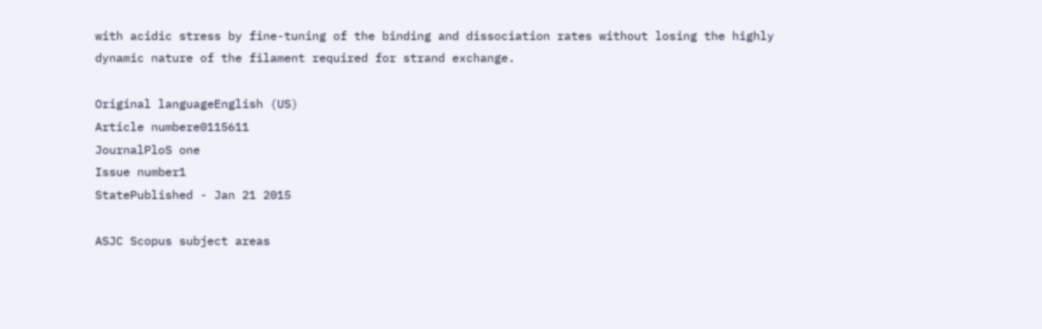with acidic stress by fine-tuning of the binding and dissociation rates without losing the highly dynamic nature of the filament required for strand exchange.

Original languageEnglish (US)
Article numbere0115611
JournalPloS one
Issue number1
StatePublished - Jan 21 2015

ASJC Scopus subject areas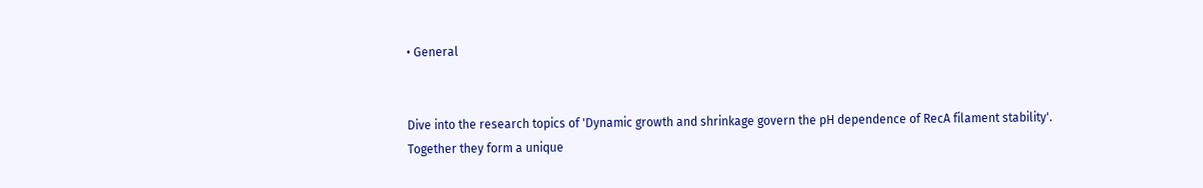• General


Dive into the research topics of 'Dynamic growth and shrinkage govern the pH dependence of RecA filament stability'. Together they form a unique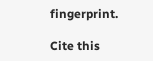fingerprint.

Cite this